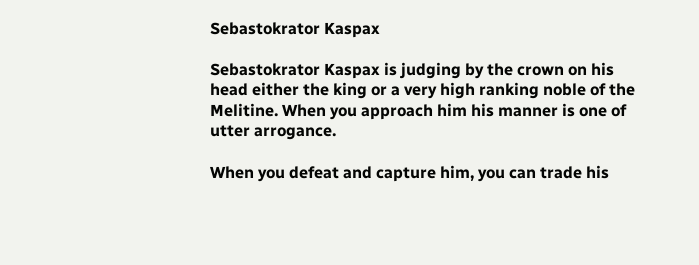Sebastokrator Kaspax

Sebastokrator Kaspax is judging by the crown on his head either the king or a very high ranking noble of the Melitine. When you approach him his manner is one of utter arrogance.

When you defeat and capture him, you can trade his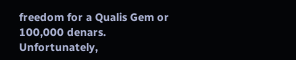freedom for a Qualis Gem or 100,000 denars. Unfortunately,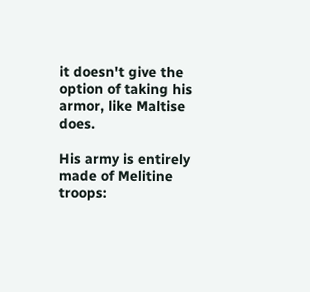it doesn't give the option of taking his armor, like Maltise does.

His army is entirely made of Melitine troops: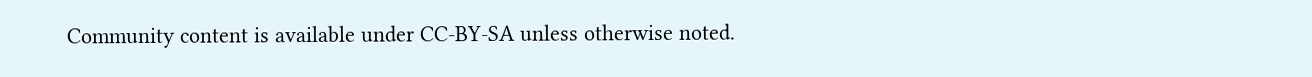Community content is available under CC-BY-SA unless otherwise noted.